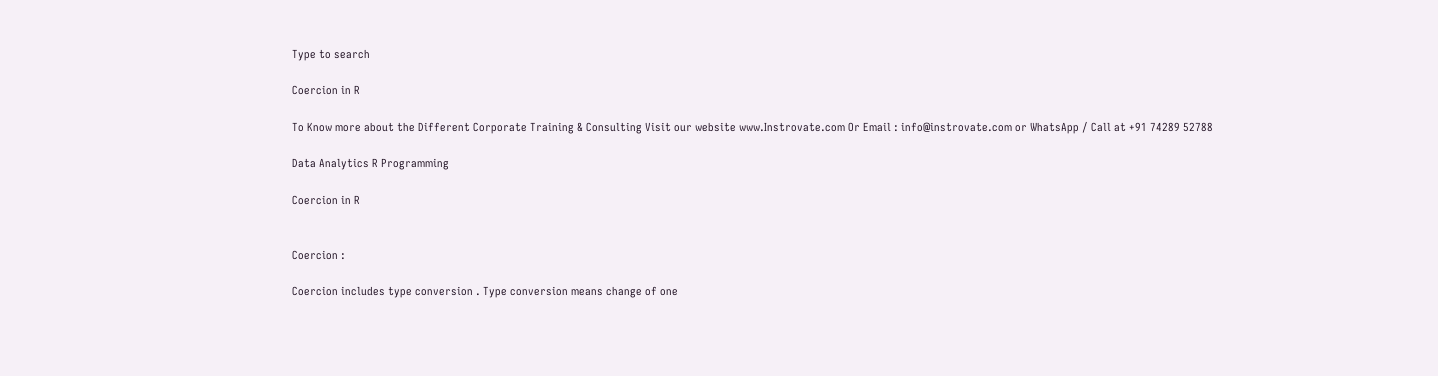Type to search

Coercion in R

To Know more about the Different Corporate Training & Consulting Visit our website www.Instrovate.com Or Email : info@instrovate.com or WhatsApp / Call at +91 74289 52788

Data Analytics R Programming

Coercion in R


Coercion :

Coercion includes type conversion . Type conversion means change of one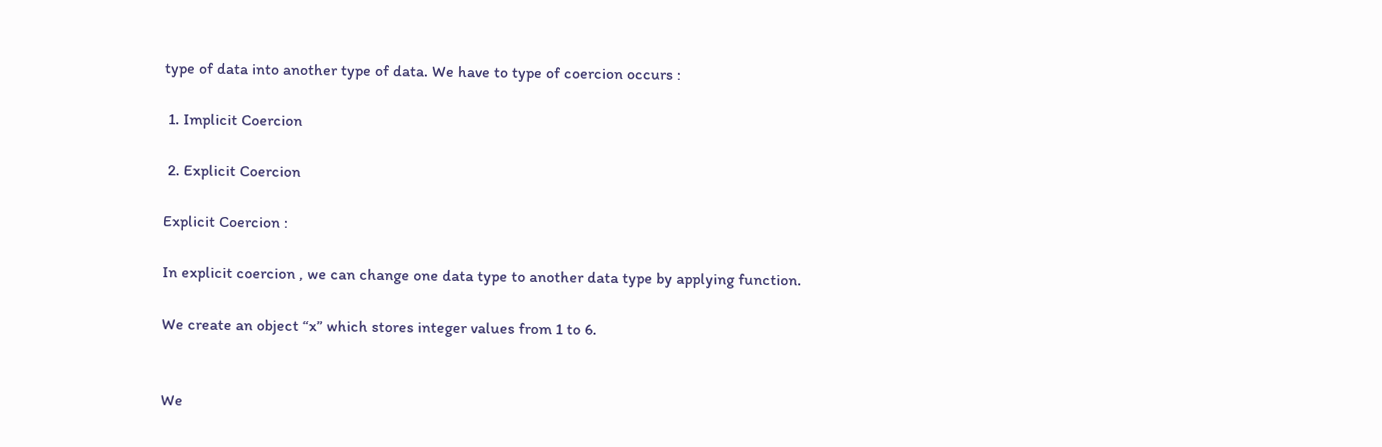type of data into another type of data. We have to type of coercion occurs :

 1. Implicit Coercion

 2. Explicit Coercion

Explicit Coercion :

In explicit coercion , we can change one data type to another data type by applying function.

We create an object “x” which stores integer values from 1 to 6.


We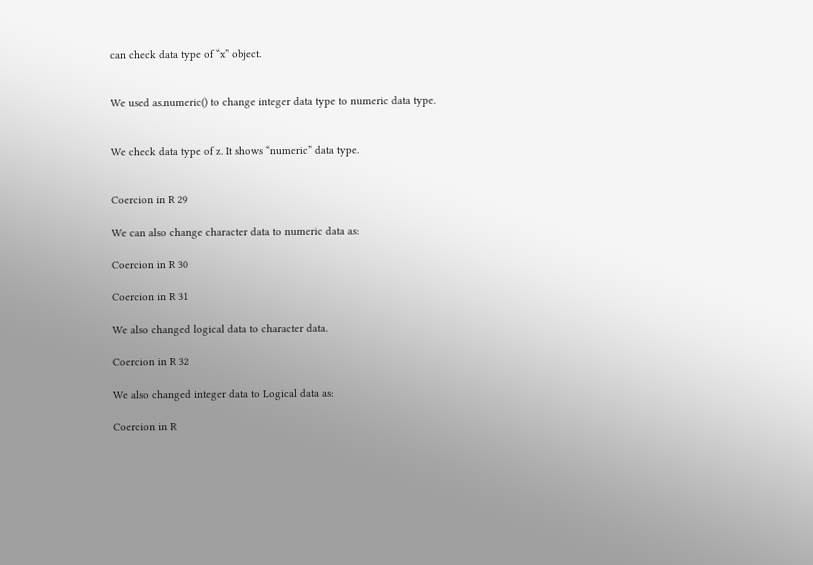can check data type of “x” object.


We used as.numeric() to change integer data type to numeric data type.


We check data type of z. It shows “numeric” data type.


Coercion in R 29

We can also change character data to numeric data as:

Coercion in R 30

Coercion in R 31

We also changed logical data to character data.

Coercion in R 32

We also changed integer data to Logical data as:

Coercion in R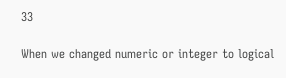33

When we changed numeric or integer to logical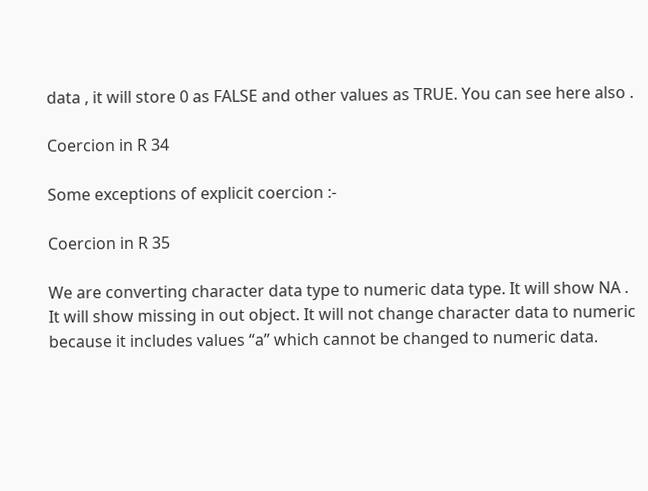data , it will store 0 as FALSE and other values as TRUE. You can see here also .

Coercion in R 34

Some exceptions of explicit coercion :-

Coercion in R 35

We are converting character data type to numeric data type. It will show NA . It will show missing in out object. It will not change character data to numeric because it includes values “a” which cannot be changed to numeric data.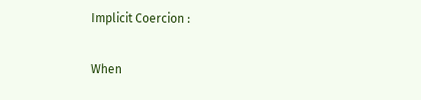Implicit Coercion :

When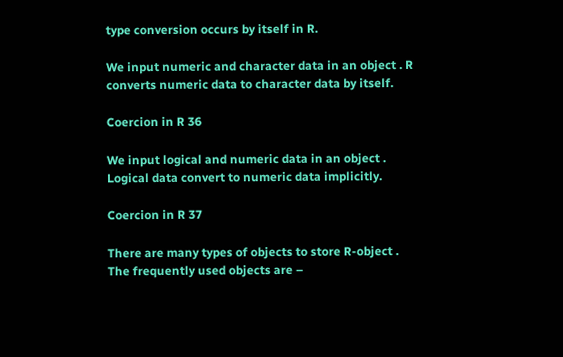type conversion occurs by itself in R.

We input numeric and character data in an object . R converts numeric data to character data by itself.

Coercion in R 36

We input logical and numeric data in an object . Logical data convert to numeric data implicitly.

Coercion in R 37

There are many types of objects to store R-object . The frequently used objects are –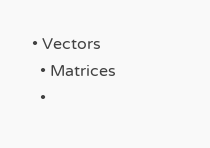• Vectors
  • Matrices
  •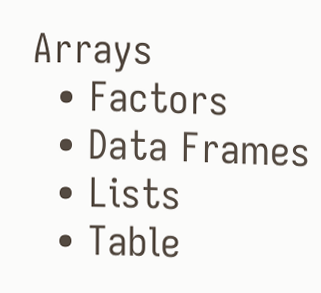Arrays
  • Factors
  • Data Frames
  • Lists
  • Table